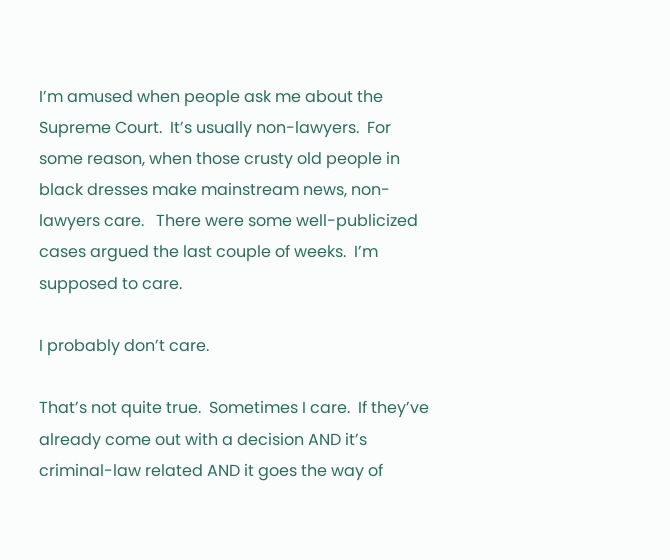I’m amused when people ask me about the Supreme Court.  It’s usually non-lawyers.  For some reason, when those crusty old people in black dresses make mainstream news, non-lawyers care.   There were some well-publicized cases argued the last couple of weeks.  I’m supposed to care.

I probably don’t care.

That’s not quite true.  Sometimes I care.  If they’ve already come out with a decision AND it’s criminal-law related AND it goes the way of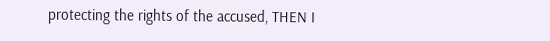protecting the rights of the accused, THEN I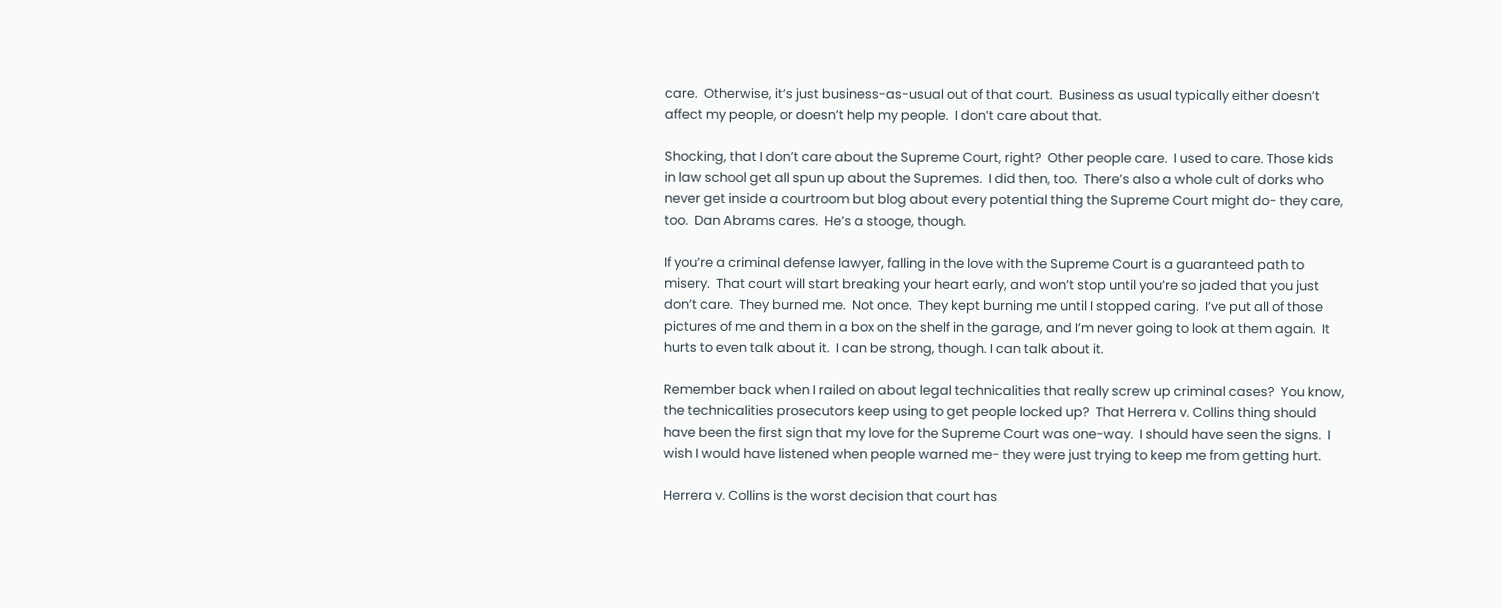care.  Otherwise, it’s just business-as-usual out of that court.  Business as usual typically either doesn’t affect my people, or doesn’t help my people.  I don’t care about that.

Shocking, that I don’t care about the Supreme Court, right?  Other people care.  I used to care. Those kids in law school get all spun up about the Supremes.  I did then, too.  There’s also a whole cult of dorks who never get inside a courtroom but blog about every potential thing the Supreme Court might do- they care, too.  Dan Abrams cares.  He’s a stooge, though.

If you’re a criminal defense lawyer, falling in the love with the Supreme Court is a guaranteed path to misery.  That court will start breaking your heart early, and won’t stop until you’re so jaded that you just don’t care.  They burned me.  Not once.  They kept burning me until I stopped caring.  I’ve put all of those pictures of me and them in a box on the shelf in the garage, and I’m never going to look at them again.  It hurts to even talk about it.  I can be strong, though. I can talk about it.

Remember back when I railed on about legal technicalities that really screw up criminal cases?  You know, the technicalities prosecutors keep using to get people locked up?  That Herrera v. Collins thing should have been the first sign that my love for the Supreme Court was one-way.  I should have seen the signs.  I wish I would have listened when people warned me- they were just trying to keep me from getting hurt.

Herrera v. Collins is the worst decision that court has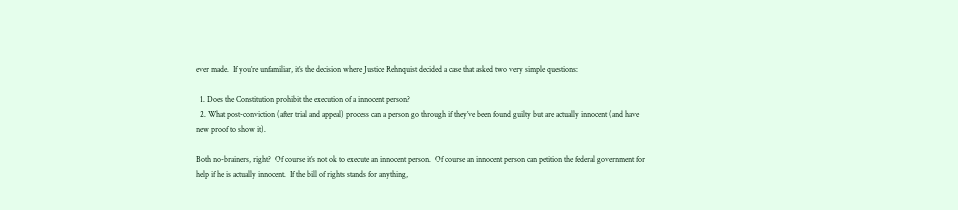ever made.  If you’re unfamiliar, it’s the decision where Justice Rehnquist decided a case that asked two very simple questions:

  1. Does the Constitution prohibit the execution of a innocent person?
  2. What post-conviction (after trial and appeal) process can a person go through if they’ve been found guilty but are actually innocent (and have new proof to show it).

Both no-brainers, right?  Of course it’s not ok to execute an innocent person.  Of course an innocent person can petition the federal government for help if he is actually innocent.  If the bill of rights stands for anything,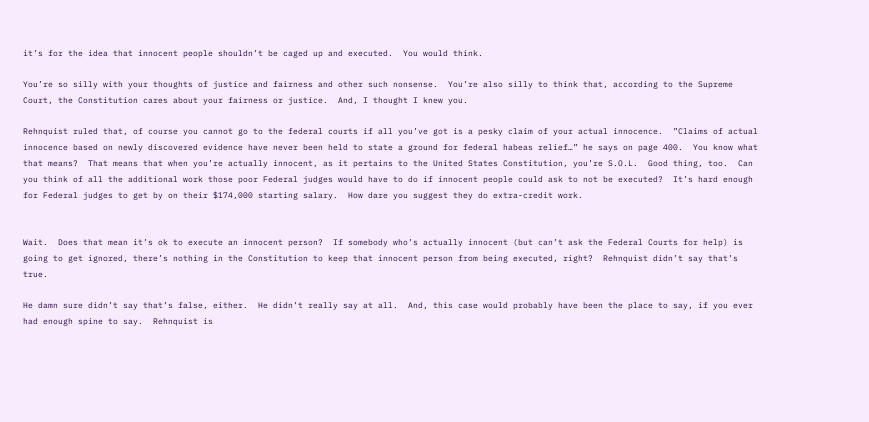it’s for the idea that innocent people shouldn’t be caged up and executed.  You would think.

You’re so silly with your thoughts of justice and fairness and other such nonsense.  You’re also silly to think that, according to the Supreme Court, the Constitution cares about your fairness or justice.  And, I thought I knew you.

Rehnquist ruled that, of course you cannot go to the federal courts if all you’ve got is a pesky claim of your actual innocence.  ”Claims of actual innocence based on newly discovered evidence have never been held to state a ground for federal habeas relief…” he says on page 400.  You know what that means?  That means that when you’re actually innocent, as it pertains to the United States Constitution, you’re S.O.L.  Good thing, too.  Can you think of all the additional work those poor Federal judges would have to do if innocent people could ask to not be executed?  It’s hard enough for Federal judges to get by on their $174,000 starting salary.  How dare you suggest they do extra-credit work.


Wait.  Does that mean it’s ok to execute an innocent person?  If somebody who’s actually innocent (but can’t ask the Federal Courts for help) is going to get ignored, there’s nothing in the Constitution to keep that innocent person from being executed, right?  Rehnquist didn’t say that’s true.

He damn sure didn’t say that’s false, either.  He didn’t really say at all.  And, this case would probably have been the place to say, if you ever had enough spine to say.  Rehnquist is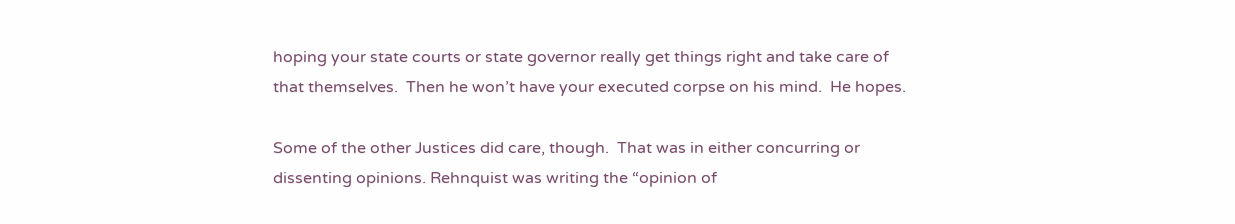hoping your state courts or state governor really get things right and take care of that themselves.  Then he won’t have your executed corpse on his mind.  He hopes.

Some of the other Justices did care, though.  That was in either concurring or dissenting opinions. Rehnquist was writing the “opinion of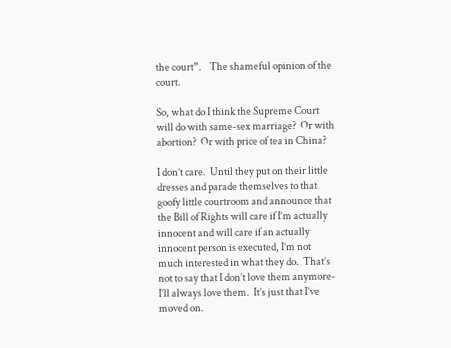the court”.    The shameful opinion of the court.

So, what do I think the Supreme Court will do with same-sex marriage?  Or with abortion?  Or with price of tea in China?

I don’t care.  Until they put on their little dresses and parade themselves to that goofy little courtroom and announce that the Bill of Rights will care if I’m actually innocent and will care if an actually innocent person is executed, I’m not much interested in what they do.  That’s not to say that I don’t love them anymore- I’ll always love them.  It’s just that I’ve moved on.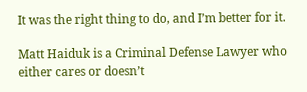It was the right thing to do, and I’m better for it.

Matt Haiduk is a Criminal Defense Lawyer who either cares or doesn’t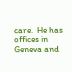care.  He has offices in Geneva and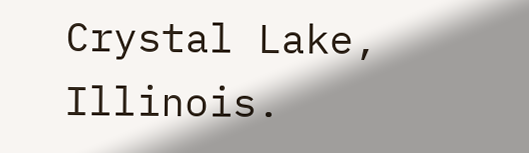Crystal Lake, Illinois.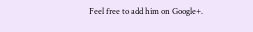Feel free to add him on Google+.